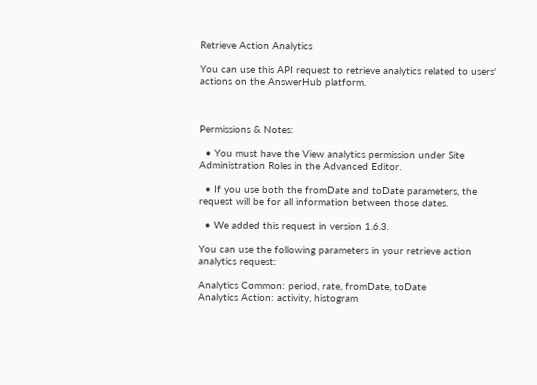Retrieve Action Analytics

You can use this API request to retrieve analytics related to users' actions on the AnswerHub platform.



Permissions & Notes:

  • You must have the View analytics permission under Site Administration Roles in the Advanced Editor.

  • If you use both the fromDate and toDate parameters, the request will be for all information between those dates.

  • We added this request in version 1.6.3.

You can use the following parameters in your retrieve action analytics request:

Analytics Common: period, rate, fromDate, toDate
Analytics Action: activity, histogram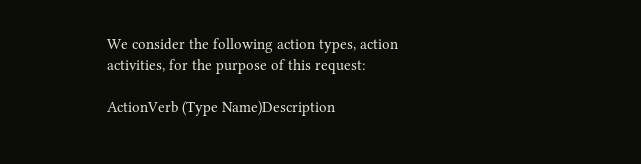We consider the following action types, action activities, for the purpose of this request:

ActionVerb (Type Name)Description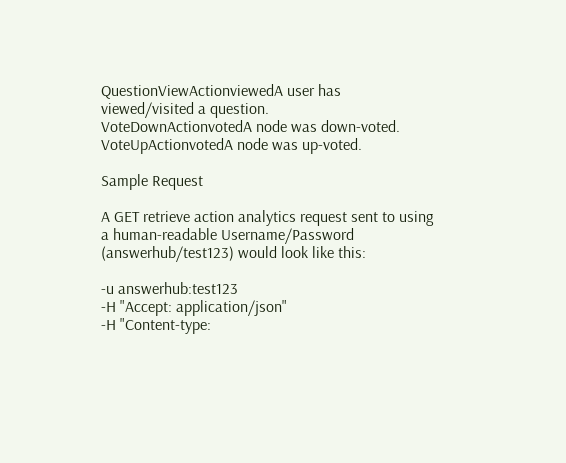QuestionViewActionviewedA user has viewed/visited a question.
VoteDownActionvotedA node was down-voted.
VoteUpActionvotedA node was up-voted.

Sample Request

A GET retrieve action analytics request sent to using a human-readable Username/Password (answerhub/test123) would look like this:

-u answerhub:test123
-H "Accept: application/json"
-H "Content-type: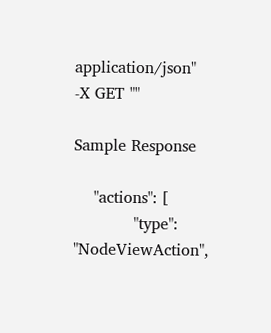application/json"
-X GET ""

Sample Response

    "actions": [
            "type": "NodeViewAction",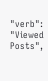"verb": "Viewed Posts",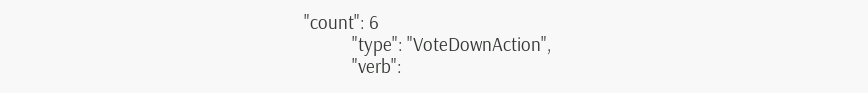"count": 6
            "type": "VoteDownAction",
            "verb":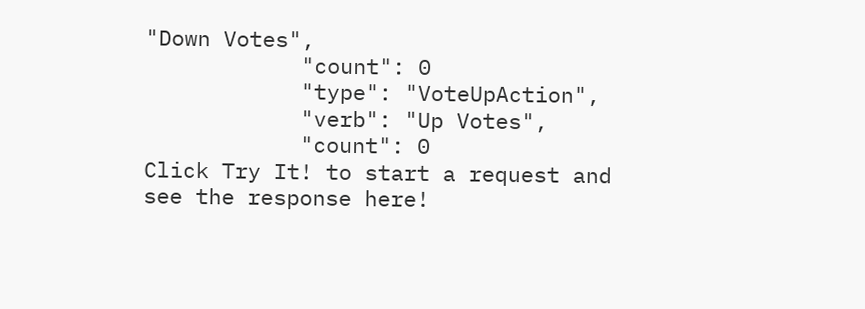"Down Votes",
            "count": 0
            "type": "VoteUpAction",
            "verb": "Up Votes",
            "count": 0
Click Try It! to start a request and see the response here!